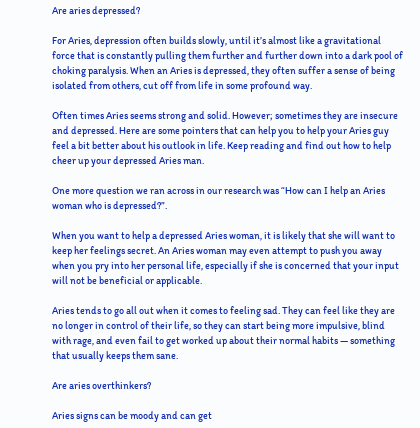Are aries depressed?

For Aries, depression often builds slowly, until it’s almost like a gravitational force that is constantly pulling them further and further down into a dark pool of choking paralysis. When an Aries is depressed, they often suffer a sense of being isolated from others, cut off from life in some profound way.

Often times Aries seems strong and solid. However; sometimes they are insecure and depressed. Here are some pointers that can help you to help your Aries guy feel a bit better about his outlook in life. Keep reading and find out how to help cheer up your depressed Aries man.

One more question we ran across in our research was “How can I help an Aries woman who is depressed?”.

When you want to help a depressed Aries woman, it is likely that she will want to keep her feelings secret. An Aries woman may even attempt to push you away when you pry into her personal life, especially if she is concerned that your input will not be beneficial or applicable.

Aries tends to go all out when it comes to feeling sad. They can feel like they are no longer in control of their life, so they can start being more impulsive, blind with rage, and even fail to get worked up about their normal habits — something that usually keeps them sane.

Are aries overthinkers?

Aries signs can be moody and can get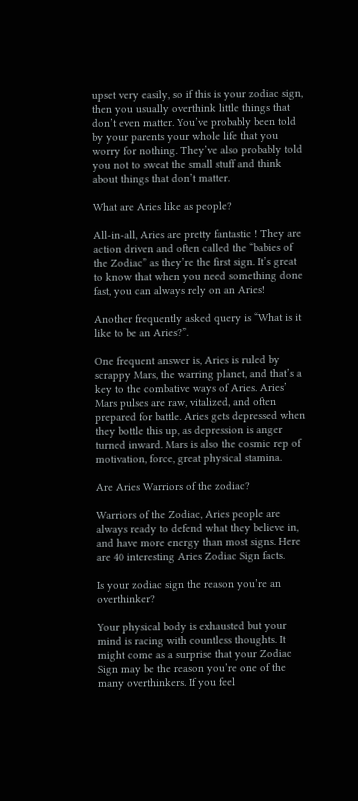upset very easily, so if this is your zodiac sign, then you usually overthink little things that don’t even matter. You’ve probably been told by your parents your whole life that you worry for nothing. They’ve also probably told you not to sweat the small stuff and think about things that don’t matter.

What are Aries like as people?

All-in-all, Aries are pretty fantastic ! They are action driven and often called the “babies of the Zodiac” as they’re the first sign. It’s great to know that when you need something done fast, you can always rely on an Aries!

Another frequently asked query is “What is it like to be an Aries?”.

One frequent answer is, Aries is ruled by scrappy Mars, the warring planet, and that’s a key to the combative ways of Aries. Aries’ Mars pulses are raw, vitalized, and often prepared for battle. Aries gets depressed when they bottle this up, as depression is anger turned inward. Mars is also the cosmic rep of motivation, force, great physical stamina.

Are Aries Warriors of the zodiac?

Warriors of the Zodiac, Aries people are always ready to defend what they believe in, and have more energy than most signs. Here are 40 interesting Aries Zodiac Sign facts.

Is your zodiac sign the reason you’re an overthinker?

Your physical body is exhausted but your mind is racing with countless thoughts. It might come as a surprise that your Zodiac Sign may be the reason you’re one of the many overthinkers. If you feel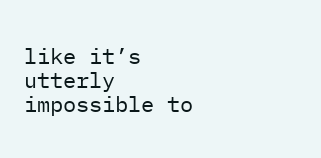like it’s utterly impossible to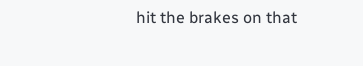hit the brakes on that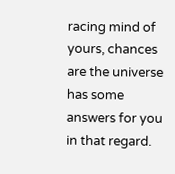racing mind of yours, chances are the universe has some answers for you in that regard.